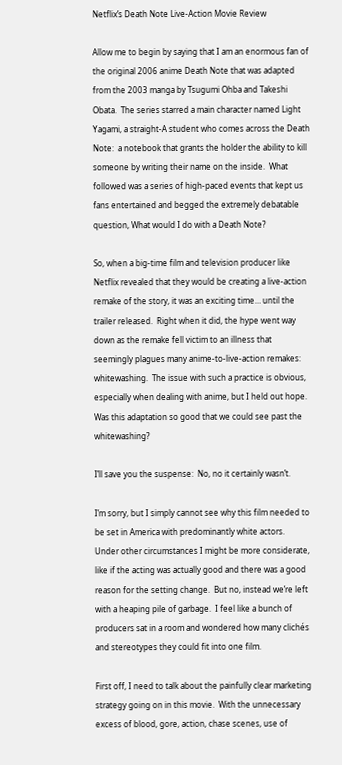Netflix’s Death Note Live-Action Movie Review

Allow me to begin by saying that I am an enormous fan of the original 2006 anime Death Note that was adapted from the 2003 manga by Tsugumi Ohba and Takeshi Obata.  The series starred a main character named Light Yagami, a straight-A student who comes across the Death Note:  a notebook that grants the holder the ability to kill someone by writing their name on the inside.  What followed was a series of high-paced events that kept us fans entertained and begged the extremely debatable question, What would I do with a Death Note?

So, when a big-time film and television producer like Netflix revealed that they would be creating a live-action remake of the story, it was an exciting time… until the trailer released.  Right when it did, the hype went way down as the remake fell victim to an illness that seemingly plagues many anime-to-live-action remakes:  whitewashing.  The issue with such a practice is obvious, especially when dealing with anime, but I held out hope.  Was this adaptation so good that we could see past the whitewashing?

I’ll save you the suspense:  No, no it certainly wasn’t.

I’m sorry, but I simply cannot see why this film needed to be set in America with predominantly white actors.  Under other circumstances I might be more considerate, like if the acting was actually good and there was a good reason for the setting change.  But no, instead we’re left with a heaping pile of garbage.  I feel like a bunch of producers sat in a room and wondered how many clichés and stereotypes they could fit into one film.

First off, I need to talk about the painfully clear marketing strategy going on in this movie.  With the unnecessary excess of blood, gore, action, chase scenes, use of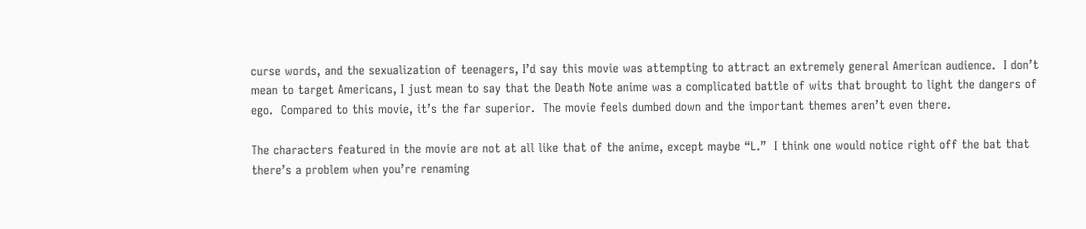curse words, and the sexualization of teenagers, I’d say this movie was attempting to attract an extremely general American audience.  I don’t mean to target Americans, I just mean to say that the Death Note anime was a complicated battle of wits that brought to light the dangers of ego.  Compared to this movie, it’s the far superior.  The movie feels dumbed down and the important themes aren’t even there.

The characters featured in the movie are not at all like that of the anime, except maybe “L.”  I think one would notice right off the bat that there’s a problem when you’re renaming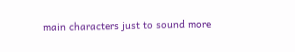main characters just to sound more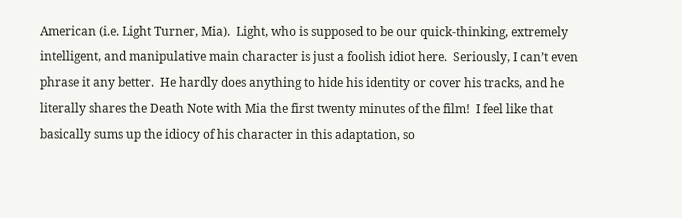American (i.e. Light Turner, Mia).  Light, who is supposed to be our quick-thinking, extremely intelligent, and manipulative main character is just a foolish idiot here.  Seriously, I can’t even phrase it any better.  He hardly does anything to hide his identity or cover his tracks, and he literally shares the Death Note with Mia the first twenty minutes of the film!  I feel like that basically sums up the idiocy of his character in this adaptation, so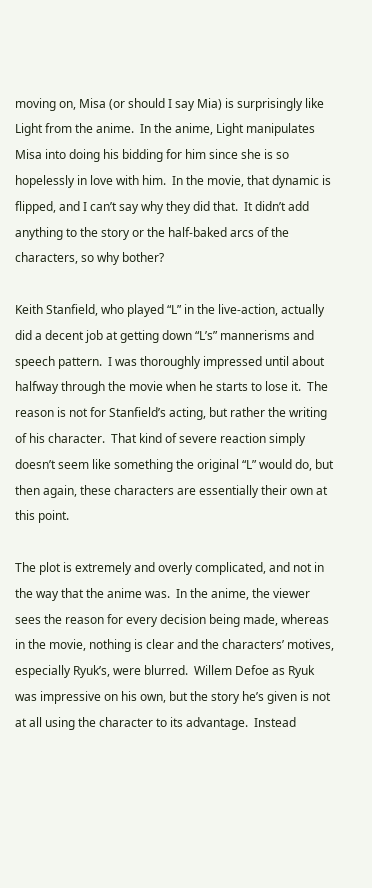moving on, Misa (or should I say Mia) is surprisingly like Light from the anime.  In the anime, Light manipulates Misa into doing his bidding for him since she is so hopelessly in love with him.  In the movie, that dynamic is flipped, and I can’t say why they did that.  It didn’t add anything to the story or the half-baked arcs of the characters, so why bother?

Keith Stanfield, who played “L” in the live-action, actually did a decent job at getting down “L’s” mannerisms and speech pattern.  I was thoroughly impressed until about halfway through the movie when he starts to lose it.  The reason is not for Stanfield’s acting, but rather the writing of his character.  That kind of severe reaction simply doesn’t seem like something the original “L” would do, but then again, these characters are essentially their own at this point.

The plot is extremely and overly complicated, and not in the way that the anime was.  In the anime, the viewer sees the reason for every decision being made, whereas in the movie, nothing is clear and the characters’ motives, especially Ryuk’s, were blurred.  Willem Defoe as Ryuk was impressive on his own, but the story he’s given is not at all using the character to its advantage.  Instead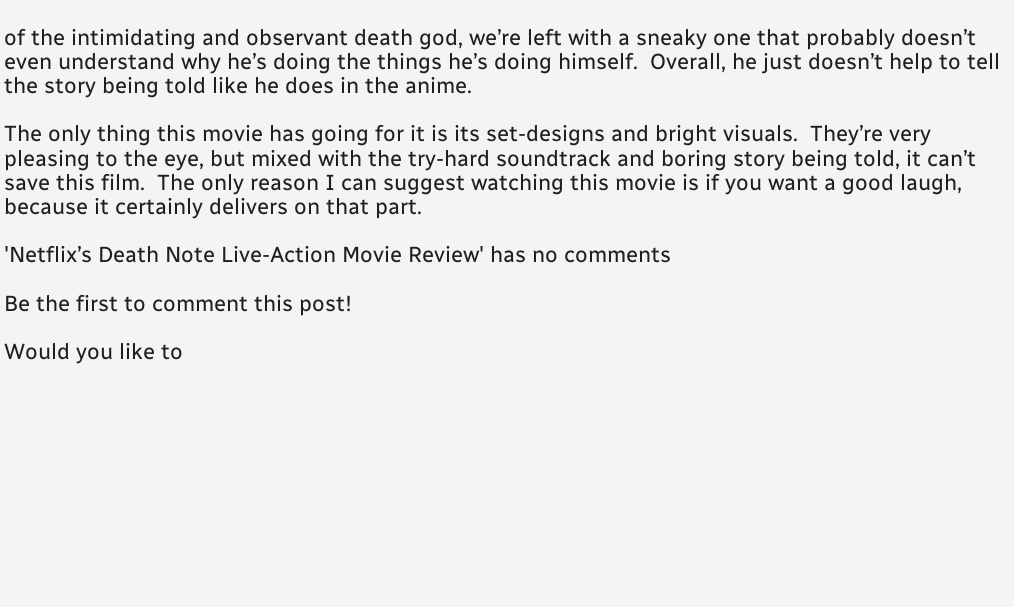of the intimidating and observant death god, we’re left with a sneaky one that probably doesn’t even understand why he’s doing the things he’s doing himself.  Overall, he just doesn’t help to tell the story being told like he does in the anime.

The only thing this movie has going for it is its set-designs and bright visuals.  They’re very pleasing to the eye, but mixed with the try-hard soundtrack and boring story being told, it can’t save this film.  The only reason I can suggest watching this movie is if you want a good laugh, because it certainly delivers on that part.

'Netflix’s Death Note Live-Action Movie Review' has no comments

Be the first to comment this post!

Would you like to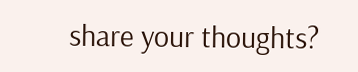share your thoughts?